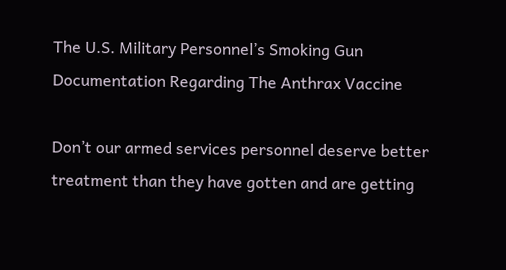The U.S. Military Personnel’s Smoking Gun Documentation Regarding The Anthrax Vaccine

Don’t our armed services personnel deserve better treatment than they have gotten and are getting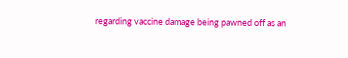regarding vaccine damage being pawned off as an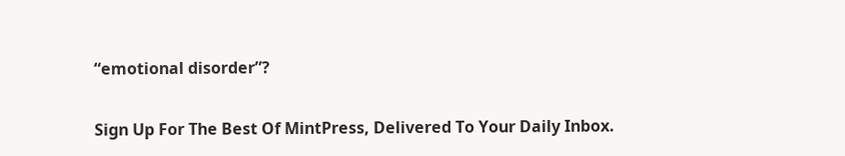“emotional disorder”?

Sign Up For The Best Of MintPress, Delivered To Your Daily Inbox.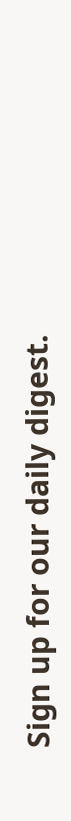Sign up for our daily digest.